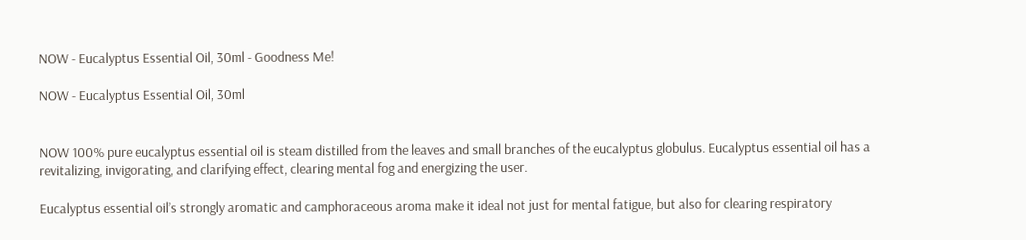NOW - Eucalyptus Essential Oil, 30ml - Goodness Me!

NOW - Eucalyptus Essential Oil, 30ml


NOW 100% pure eucalyptus essential oil is steam distilled from the leaves and small branches of the eucalyptus globulus. Eucalyptus essential oil has a revitalizing, invigorating, and clarifying effect, clearing mental fog and energizing the user.

Eucalyptus essential oil’s strongly aromatic and camphoraceous aroma make it ideal not just for mental fatigue, but also for clearing respiratory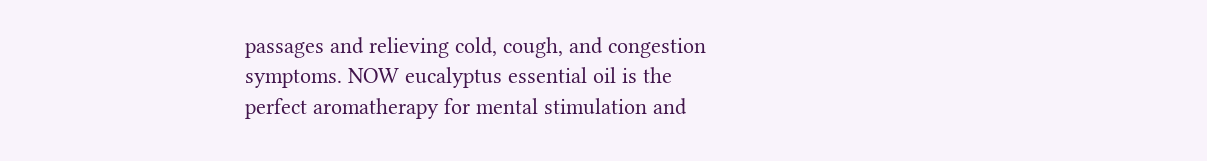passages and relieving cold, cough, and congestion symptoms. NOW eucalyptus essential oil is the perfect aromatherapy for mental stimulation and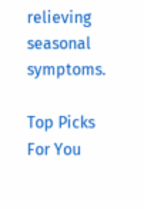relieving seasonal symptoms.

Top Picks For You